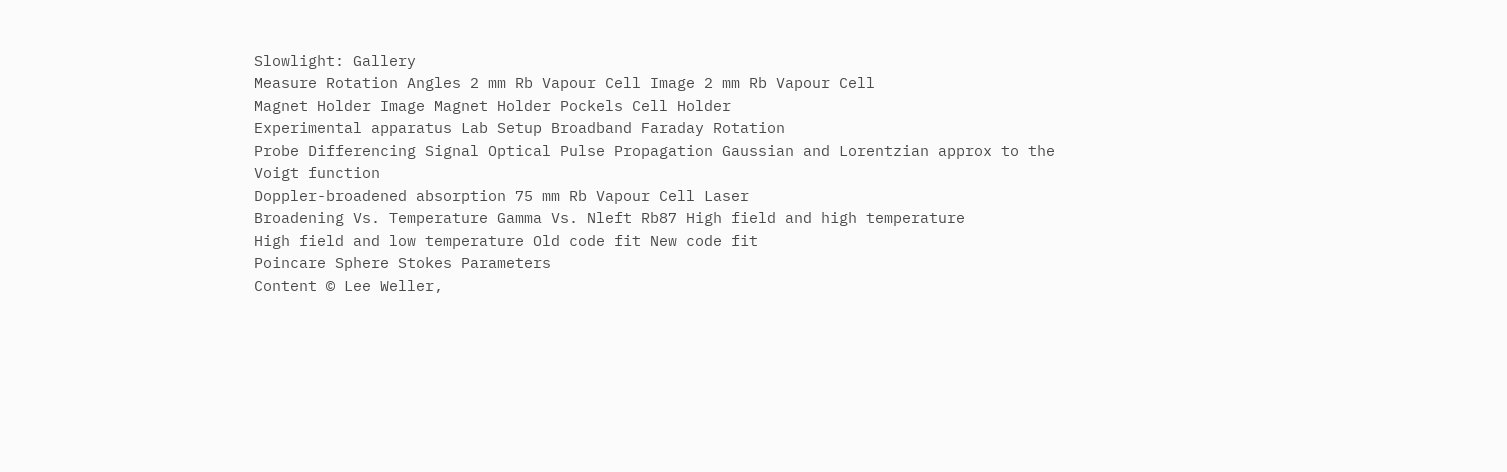Slowlight: Gallery
Measure Rotation Angles 2 mm Rb Vapour Cell Image 2 mm Rb Vapour Cell
Magnet Holder Image Magnet Holder Pockels Cell Holder
Experimental apparatus Lab Setup Broadband Faraday Rotation
Probe Differencing Signal Optical Pulse Propagation Gaussian and Lorentzian approx to the Voigt function
Doppler-broadened absorption 75 mm Rb Vapour Cell Laser
Broadening Vs. Temperature Gamma Vs. Nleft Rb87 High field and high temperature
High field and low temperature Old code fit New code fit
Poincare Sphere Stokes Parameters
Content © Lee Weller,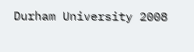Durham University 2008